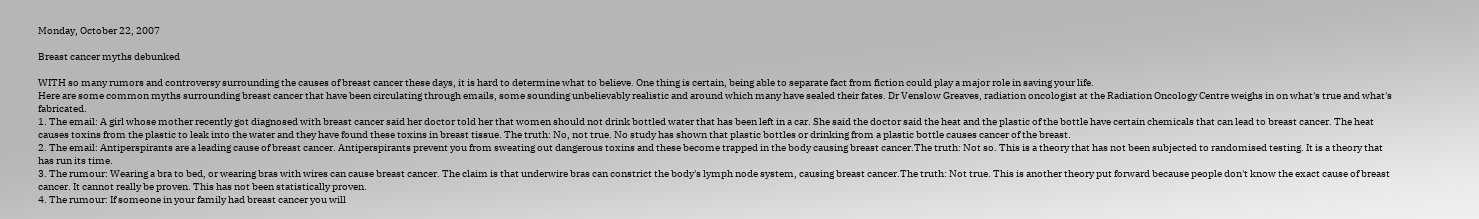Monday, October 22, 2007

Breast cancer myths debunked

WITH so many rumors and controversy surrounding the causes of breast cancer these days, it is hard to determine what to believe. One thing is certain, being able to separate fact from fiction could play a major role in saving your life.
Here are some common myths surrounding breast cancer that have been circulating through emails, some sounding unbelievably realistic and around which many have sealed their fates. Dr Venslow Greaves, radiation oncologist at the Radiation Oncology Centre weighs in on what's true and what's fabricated.
1. The email: A girl whose mother recently got diagnosed with breast cancer said her doctor told her that women should not drink bottled water that has been left in a car. She said the doctor said the heat and the plastic of the bottle have certain chemicals that can lead to breast cancer. The heat causes toxins from the plastic to leak into the water and they have found these toxins in breast tissue. The truth: No, not true. No study has shown that plastic bottles or drinking from a plastic bottle causes cancer of the breast.
2. The email: Antiperspirants are a leading cause of breast cancer. Antiperspirants prevent you from sweating out dangerous toxins and these become trapped in the body causing breast cancer.The truth: Not so. This is a theory that has not been subjected to randomised testing. It is a theory that has run its time.
3. The rumour: Wearing a bra to bed, or wearing bras with wires can cause breast cancer. The claim is that underwire bras can constrict the body's lymph node system, causing breast cancer.The truth: Not true. This is another theory put forward because people don't know the exact cause of breast cancer. It cannot really be proven. This has not been statistically proven.
4. The rumour: If someone in your family had breast cancer you will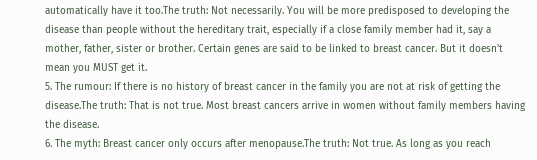automatically have it too.The truth: Not necessarily. You will be more predisposed to developing the disease than people without the hereditary trait, especially if a close family member had it, say a mother, father, sister or brother. Certain genes are said to be linked to breast cancer. But it doesn't mean you MUST get it.
5. The rumour: If there is no history of breast cancer in the family you are not at risk of getting the disease.The truth: That is not true. Most breast cancers arrive in women without family members having the disease.
6. The myth: Breast cancer only occurs after menopause.The truth: Not true. As long as you reach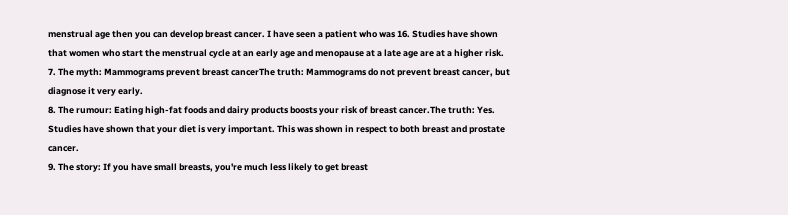menstrual age then you can develop breast cancer. I have seen a patient who was 16. Studies have shown that women who start the menstrual cycle at an early age and menopause at a late age are at a higher risk.
7. The myth: Mammograms prevent breast cancerThe truth: Mammograms do not prevent breast cancer, but diagnose it very early.
8. The rumour: Eating high-fat foods and dairy products boosts your risk of breast cancer.The truth: Yes. Studies have shown that your diet is very important. This was shown in respect to both breast and prostate cancer.
9. The story: If you have small breasts, you're much less likely to get breast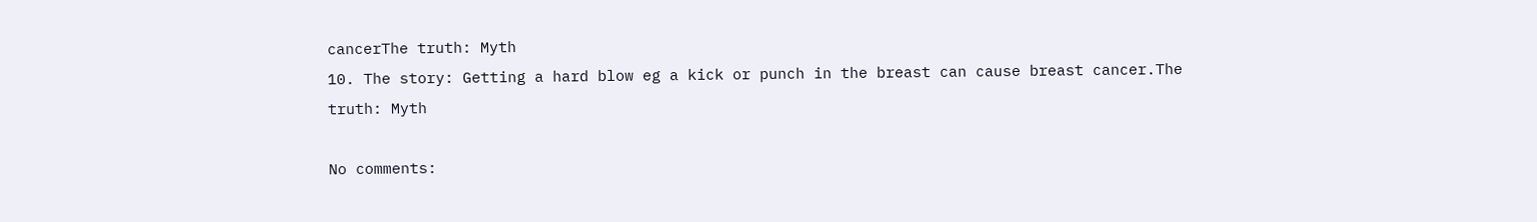cancerThe truth: Myth
10. The story: Getting a hard blow eg a kick or punch in the breast can cause breast cancer.The truth: Myth

No comments: